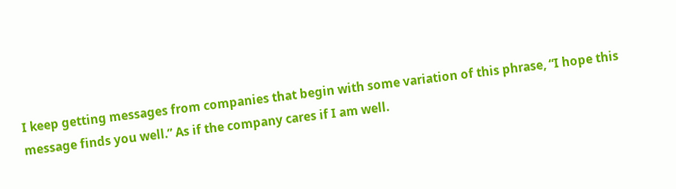I keep getting messages from companies that begin with some variation of this phrase, “I hope this message finds you well.” As if the company cares if I am well.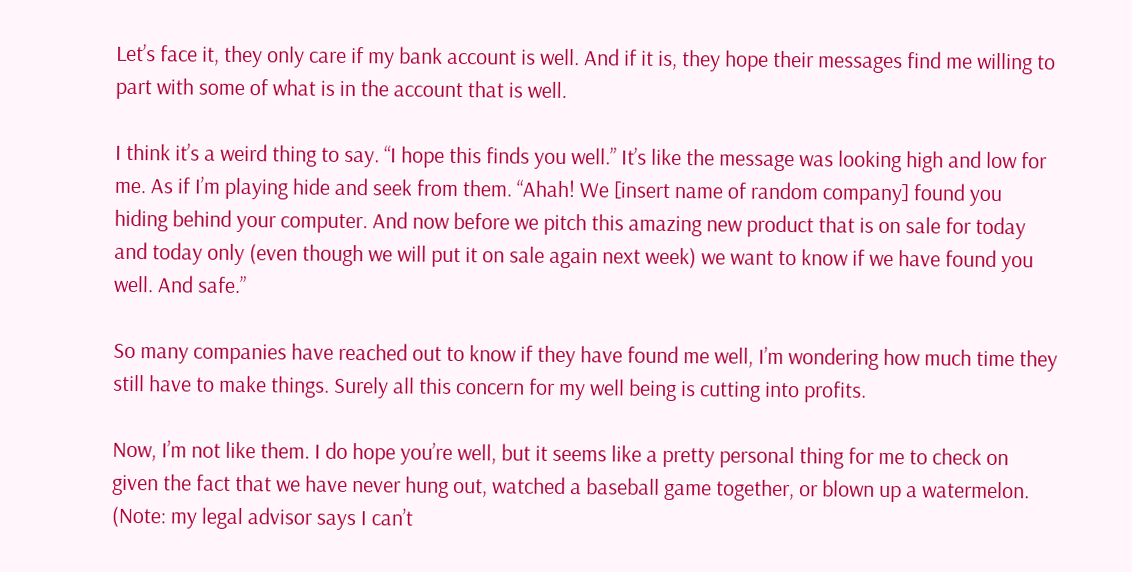Let’s face it, they only care if my bank account is well. And if it is, they hope their messages find me willing to part with some of what is in the account that is well.

I think it’s a weird thing to say. “I hope this finds you well.” It’s like the message was looking high and low for me. As if I’m playing hide and seek from them. “Ahah! We [insert name of random company] found you hiding behind your computer. And now before we pitch this amazing new product that is on sale for today and today only (even though we will put it on sale again next week) we want to know if we have found you well. And safe.”

So many companies have reached out to know if they have found me well, I’m wondering how much time they still have to make things. Surely all this concern for my well being is cutting into profits.

Now, I’m not like them. I do hope you’re well, but it seems like a pretty personal thing for me to check on given the fact that we have never hung out, watched a baseball game together, or blown up a watermelon. (Note: my legal advisor says I can’t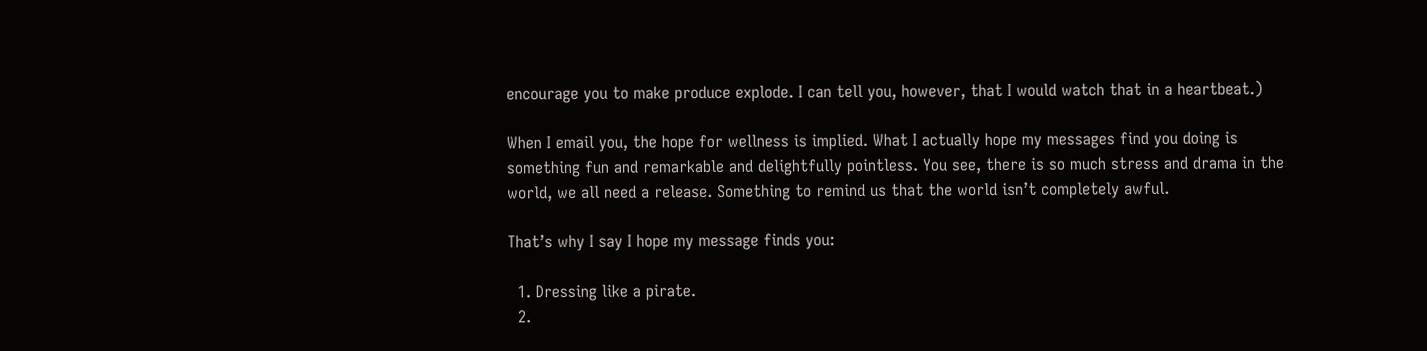encourage you to make produce explode. I can tell you, however, that I would watch that in a heartbeat.)

When I email you, the hope for wellness is implied. What I actually hope my messages find you doing is something fun and remarkable and delightfully pointless. You see, there is so much stress and drama in the world, we all need a release. Something to remind us that the world isn’t completely awful.

That’s why I say I hope my message finds you:

  1. Dressing like a pirate.
  2.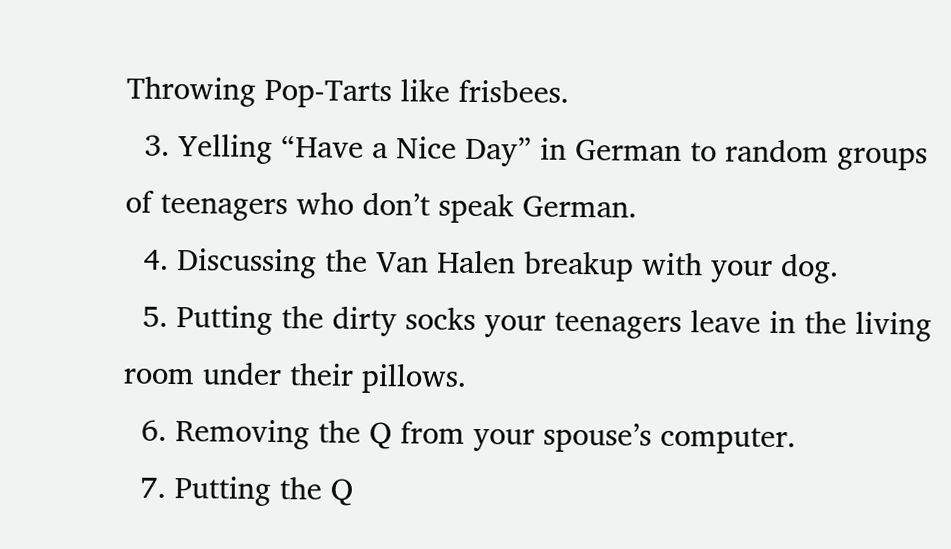Throwing Pop-Tarts like frisbees.
  3. Yelling “Have a Nice Day” in German to random groups of teenagers who don’t speak German.
  4. Discussing the Van Halen breakup with your dog.
  5. Putting the dirty socks your teenagers leave in the living room under their pillows.
  6. Removing the Q from your spouse’s computer.
  7. Putting the Q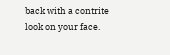back with a contrite look on your face.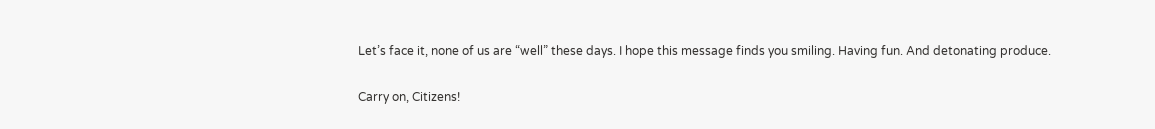Let’s face it, none of us are “well” these days. I hope this message finds you smiling. Having fun. And detonating produce.

Carry on, Citizens!